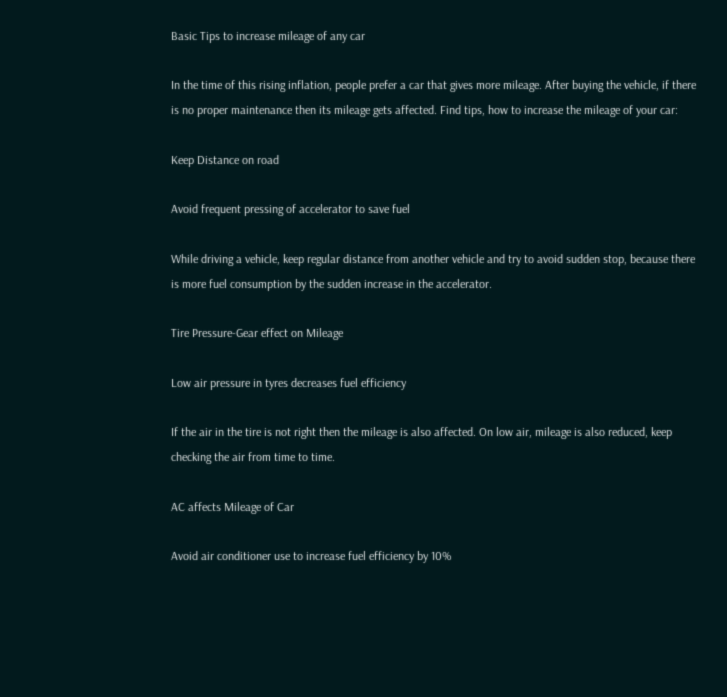Basic Tips to increase mileage of any car

In the time of this rising inflation, people prefer a car that gives more mileage. After buying the vehicle, if there is no proper maintenance then its mileage gets affected. Find tips, how to increase the mileage of your car:

Keep Distance on road

Avoid frequent pressing of accelerator to save fuel

While driving a vehicle, keep regular distance from another vehicle and try to avoid sudden stop, because there is more fuel consumption by the sudden increase in the accelerator.

Tire Pressure-Gear effect on Mileage

Low air pressure in tyres decreases fuel efficiency

If the air in the tire is not right then the mileage is also affected. On low air, mileage is also reduced, keep checking the air from time to time.

AC affects Mileage of Car

Avoid air conditioner use to increase fuel efficiency by 10%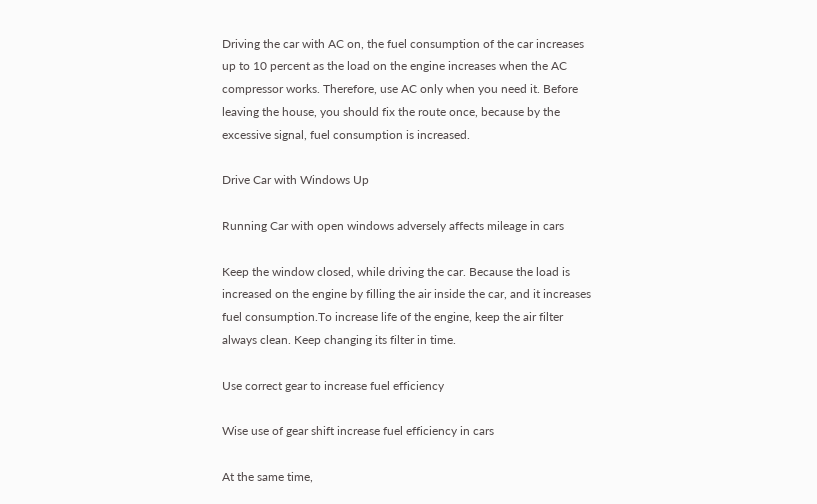Driving the car with AC on, the fuel consumption of the car increases up to 10 percent as the load on the engine increases when the AC compressor works. Therefore, use AC only when you need it. Before leaving the house, you should fix the route once, because by the excessive signal, fuel consumption is increased.

Drive Car with Windows Up

Running Car with open windows adversely affects mileage in cars

Keep the window closed, while driving the car. Because the load is increased on the engine by filling the air inside the car, and it increases fuel consumption.To increase life of the engine, keep the air filter always clean. Keep changing its filter in time.

Use correct gear to increase fuel efficiency

Wise use of gear shift increase fuel efficiency in cars

At the same time,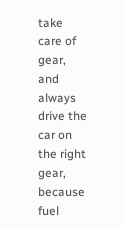take care of gear, and always drive the car on the right gear, because fuel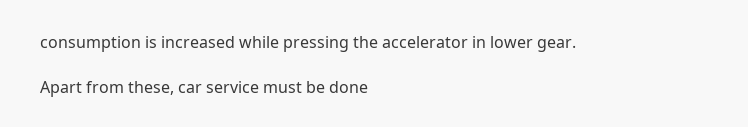consumption is increased while pressing the accelerator in lower gear.

Apart from these, car service must be done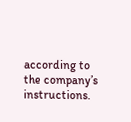according to the company’s instructions.